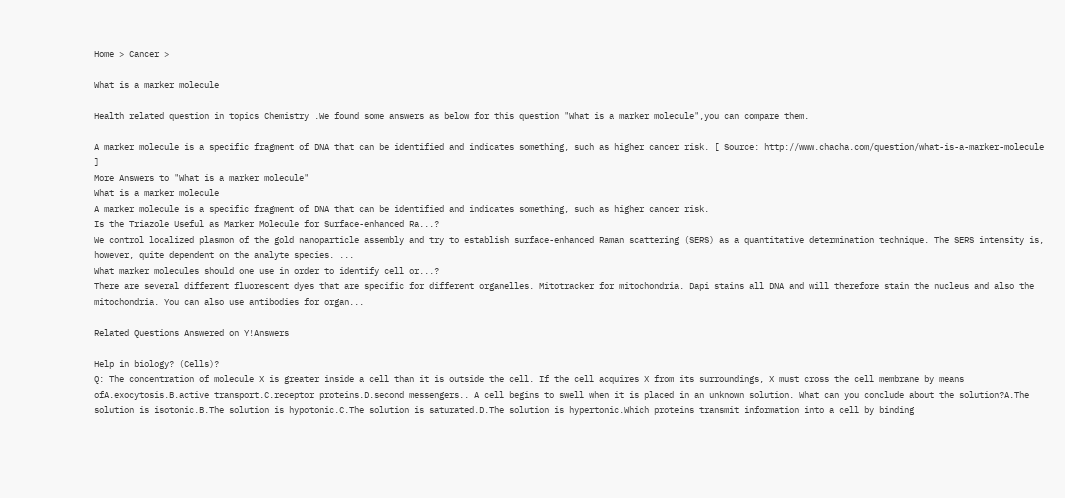Home > Cancer >

What is a marker molecule

Health related question in topics Chemistry .We found some answers as below for this question "What is a marker molecule",you can compare them.

A marker molecule is a specific fragment of DNA that can be identified and indicates something, such as higher cancer risk. [ Source: http://www.chacha.com/question/what-is-a-marker-molecule ]
More Answers to "What is a marker molecule"
What is a marker molecule
A marker molecule is a specific fragment of DNA that can be identified and indicates something, such as higher cancer risk.
Is the Triazole Useful as Marker Molecule for Surface-enhanced Ra...?
We control localized plasmon of the gold nanoparticle assembly and try to establish surface-enhanced Raman scattering (SERS) as a quantitative determination technique. The SERS intensity is, however, quite dependent on the analyte species. ...
What marker molecules should one use in order to identify cell or...?
There are several different fluorescent dyes that are specific for different organelles. Mitotracker for mitochondria. Dapi stains all DNA and will therefore stain the nucleus and also the mitochondria. You can also use antibodies for organ...

Related Questions Answered on Y!Answers

Help in biology? (Cells)?
Q: The concentration of molecule X is greater inside a cell than it is outside the cell. If the cell acquires X from its surroundings, X must cross the cell membrane by means ofA.exocytosis.B.active transport.C.receptor proteins.D.second messengers.. A cell begins to swell when it is placed in an unknown solution. What can you conclude about the solution?A.The solution is isotonic.B.The solution is hypotonic.C.The solution is saturated.D.The solution is hypertonic.Which proteins transmit information into a cell by binding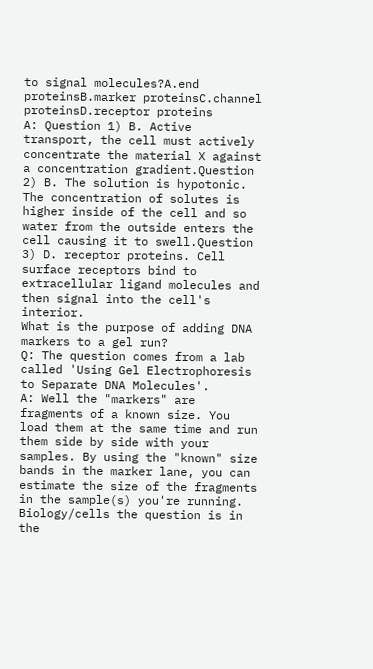to signal molecules?A.end proteinsB.marker proteinsC.channel proteinsD.receptor proteins
A: Question 1) B. Active transport, the cell must actively concentrate the material X against a concentration gradient.Question 2) B. The solution is hypotonic. The concentration of solutes is higher inside of the cell and so water from the outside enters the cell causing it to swell.Question 3) D. receptor proteins. Cell surface receptors bind to extracellular ligand molecules and then signal into the cell's interior.
What is the purpose of adding DNA markers to a gel run?
Q: The question comes from a lab called 'Using Gel Electrophoresis to Separate DNA Molecules'.
A: Well the "markers" are fragments of a known size. You load them at the same time and run them side by side with your samples. By using the "known" size bands in the marker lane, you can estimate the size of the fragments in the sample(s) you're running.
Biology/cells the question is in the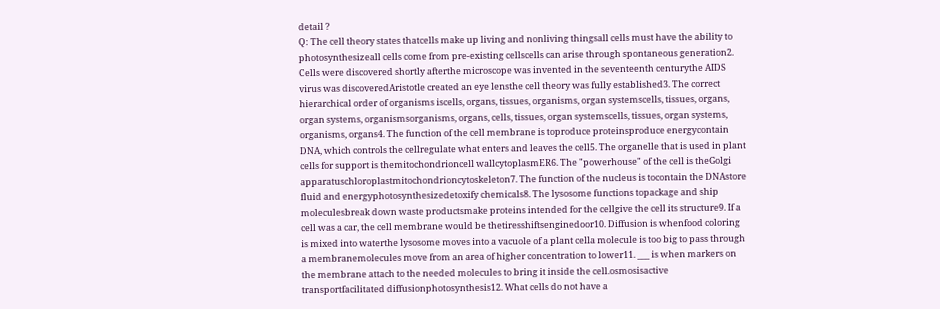detail ?
Q: The cell theory states thatcells make up living and nonliving thingsall cells must have the ability to photosynthesizeall cells come from pre-existing cellscells can arise through spontaneous generation2. Cells were discovered shortly afterthe microscope was invented in the seventeenth centurythe AIDS virus was discoveredAristotle created an eye lensthe cell theory was fully established3. The correct hierarchical order of organisms iscells, organs, tissues, organisms, organ systemscells, tissues, organs, organ systems, organismsorganisms, organs, cells, tissues, organ systemscells, tissues, organ systems, organisms, organs4. The function of the cell membrane is toproduce proteinsproduce energycontain DNA, which controls the cellregulate what enters and leaves the cell5. The organelle that is used in plant cells for support is themitochondrioncell wallcytoplasmER6. The "powerhouse" of the cell is theGolgi apparatuschloroplastmitochondrioncytoskeleton7. The function of the nucleus is tocontain the DNAstore fluid and energyphotosynthesizedetoxify chemicals8. The lysosome functions topackage and ship moleculesbreak down waste productsmake proteins intended for the cellgive the cell its structure9. If a cell was a car, the cell membrane would be thetiresshiftsenginedoor10. Diffusion is whenfood coloring is mixed into waterthe lysosome moves into a vacuole of a plant cella molecule is too big to pass through a membranemolecules move from an area of higher concentration to lower11. ___ is when markers on the membrane attach to the needed molecules to bring it inside the cell.osmosisactive transportfacilitated diffusionphotosynthesis12. What cells do not have a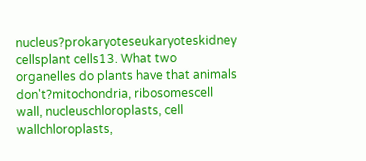nucleus?prokaryoteseukaryoteskidney cellsplant cells13. What two organelles do plants have that animals don't?mitochondria, ribosomescell wall, nucleuschloroplasts, cell wallchloroplasts,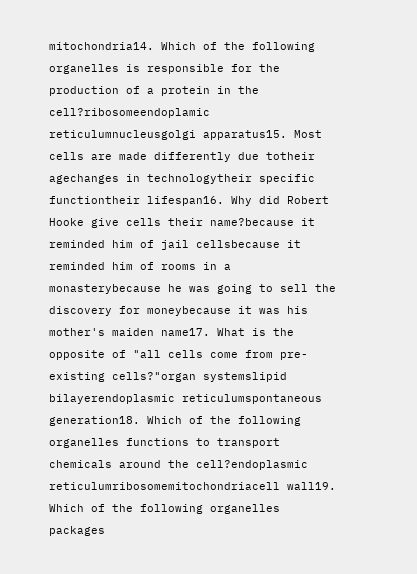mitochondria14. Which of the following organelles is responsible for the production of a protein in the cell?ribosomeendoplamic reticulumnucleusgolgi apparatus15. Most cells are made differently due totheir agechanges in technologytheir specific functiontheir lifespan16. Why did Robert Hooke give cells their name?because it reminded him of jail cellsbecause it reminded him of rooms in a monasterybecause he was going to sell the discovery for moneybecause it was his mother's maiden name17. What is the opposite of "all cells come from pre-existing cells?"organ systemslipid bilayerendoplasmic reticulumspontaneous generation18. Which of the following organelles functions to transport chemicals around the cell?endoplasmic reticulumribosomemitochondriacell wall19. Which of the following organelles packages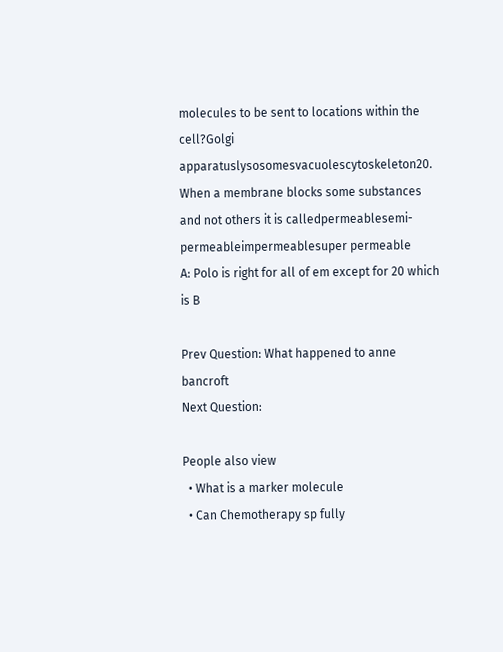molecules to be sent to locations within the cell?Golgi apparatuslysosomesvacuolescytoskeleton20. When a membrane blocks some substances and not others it is calledpermeablesemi-permeableimpermeablesuper permeable
A: Polo is right for all of em except for 20 which is B

Prev Question: What happened to anne bancroft
Next Question:

People also view
  • What is a marker molecule
  • Can Chemotherapy sp fully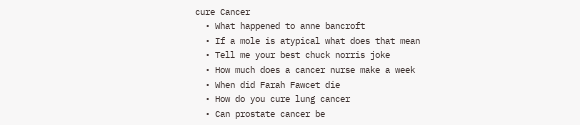cure Cancer
  • What happened to anne bancroft
  • If a mole is atypical what does that mean
  • Tell me your best chuck norris joke
  • How much does a cancer nurse make a week
  • When did Farah Fawcet die
  • How do you cure lung cancer
  • Can prostate cancer be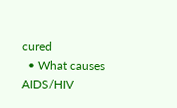cured
  • What causes AIDS/HIV